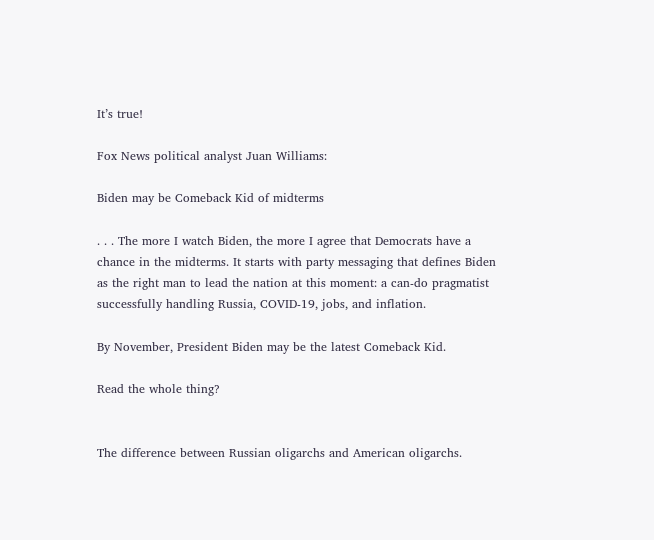It’s true!

Fox News political analyst Juan Williams:

Biden may be Comeback Kid of midterms

. . . The more I watch Biden, the more I agree that Democrats have a chance in the midterms. It starts with party messaging that defines Biden as the right man to lead the nation at this moment: a can-do pragmatist successfully handling Russia, COVID-19, jobs, and inflation.

By November, President Biden may be the latest Comeback Kid.

Read the whole thing?


The difference between Russian oligarchs and American oligarchs.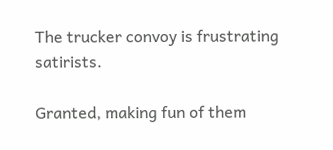The trucker convoy is frustrating satirists.

Granted, making fun of them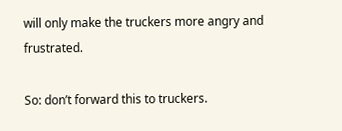will only make the truckers more angry and frustrated.

So: don’t forward this to truckers.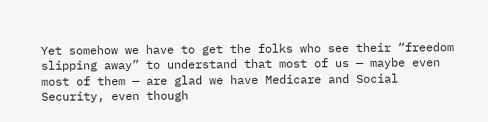Yet somehow we have to get the folks who see their “freedom slipping away” to understand that most of us — maybe even most of them — are glad we have Medicare and Social Security, even though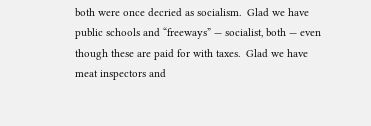both were once decried as socialism.  Glad we have public schools and “freeways” — socialist, both — even though these are paid for with taxes.  Glad we have meat inspectors and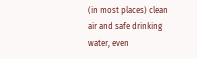(in most places) clean air and safe drinking water, even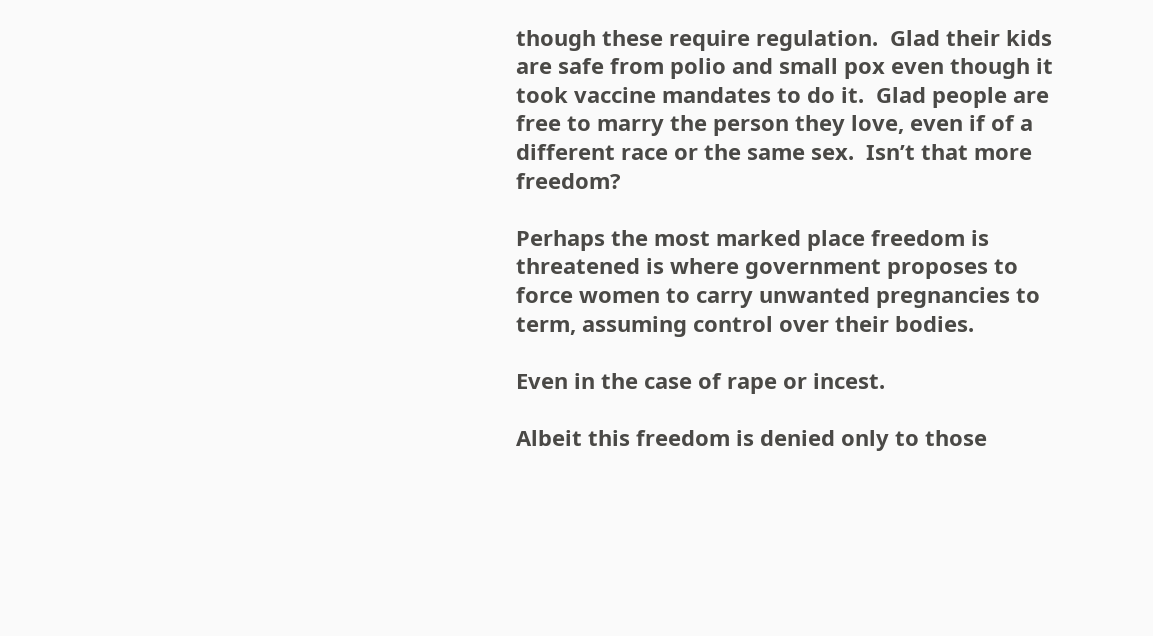though these require regulation.  Glad their kids are safe from polio and small pox even though it took vaccine mandates to do it.  Glad people are free to marry the person they love, even if of a different race or the same sex.  Isn’t that more freedom?

Perhaps the most marked place freedom is threatened is where government proposes to force women to carry unwanted pregnancies to term, assuming control over their bodies.

Even in the case of rape or incest.

Albeit this freedom is denied only to those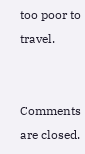too poor to travel.


Comments are closed.